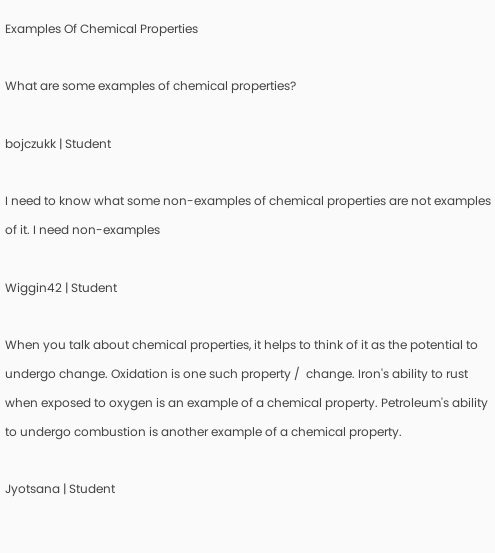Examples Of Chemical Properties

What are some examples of chemical properties?

bojczukk | Student

I need to know what some non-examples of chemical properties are not examples of it. I need non-examples

Wiggin42 | Student

When you talk about chemical properties, it helps to think of it as the potential to undergo change. Oxidation is one such property /  change. Iron's ability to rust when exposed to oxygen is an example of a chemical property. Petroleum's ability to undergo combustion is another example of a chemical property.

Jyotsana | Student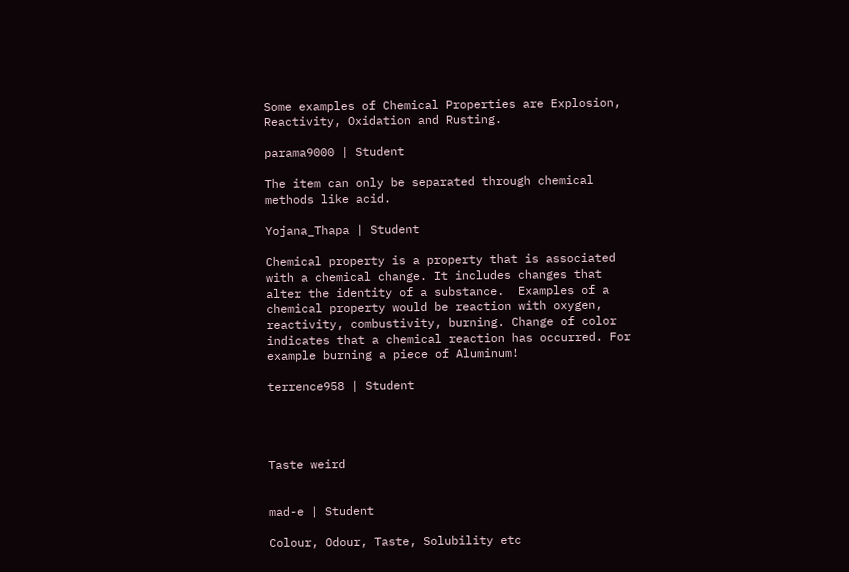Some examples of Chemical Properties are Explosion, Reactivity, Oxidation and Rusting.

parama9000 | Student

The item can only be separated through chemical methods like acid.

Yojana_Thapa | Student

Chemical property is a property that is associated with a chemical change. It includes changes that alter the identity of a substance.  Examples of a chemical property would be reaction with oxygen, reactivity, combustivity, burning. Change of color indicates that a chemical reaction has occurred. For example burning a piece of Aluminum!

terrence958 | Student




Taste weird


mad-e | Student

Colour, Odour, Taste, Solubility etc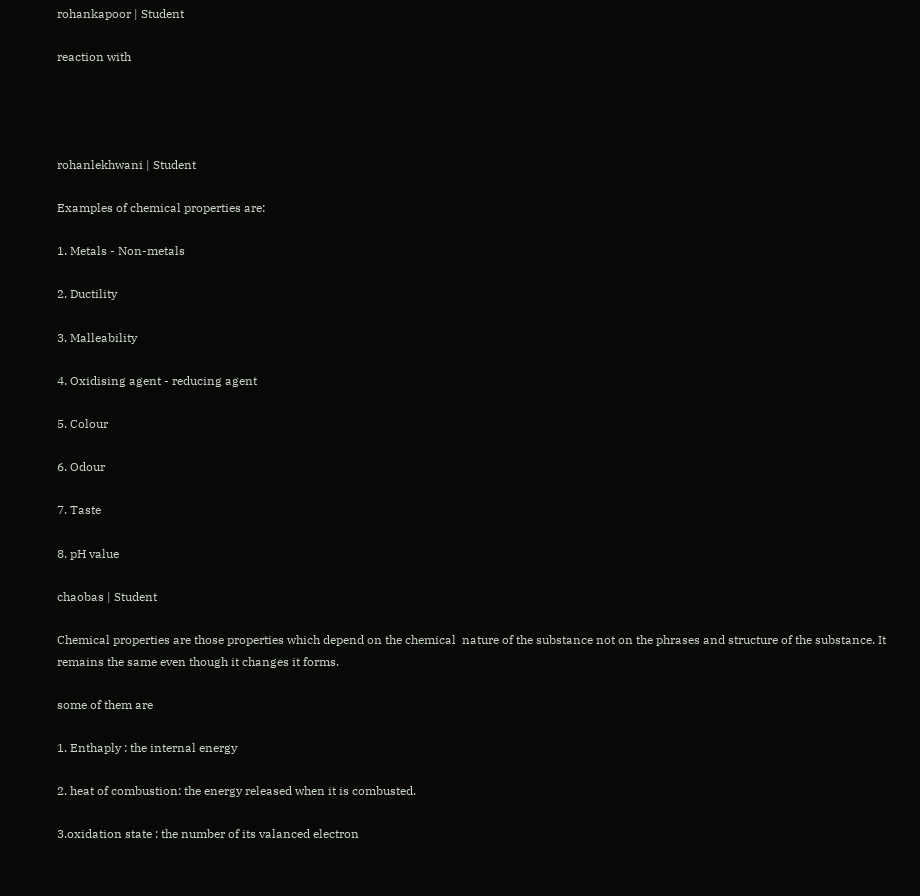rohankapoor | Student

reaction with




rohanlekhwani | Student

Examples of chemical properties are:

1. Metals - Non-metals

2. Ductility

3. Malleability

4. Oxidising agent - reducing agent

5. Colour

6. Odour

7. Taste

8. pH value

chaobas | Student

Chemical properties are those properties which depend on the chemical  nature of the substance not on the phrases and structure of the substance. It remains the same even though it changes it forms.

some of them are

1. Enthaply : the internal energy

2. heat of combustion: the energy released when it is combusted.

3.oxidation state : the number of its valanced electron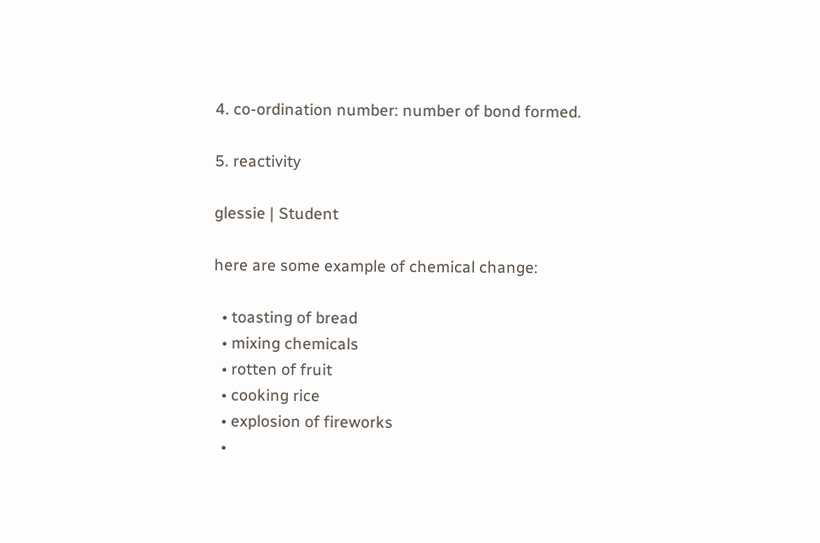4. co-ordination number: number of bond formed.

5. reactivity

glessie | Student

here are some example of chemical change:

  • toasting of bread
  • mixing chemicals
  • rotten of fruit
  • cooking rice
  • explosion of fireworks
  •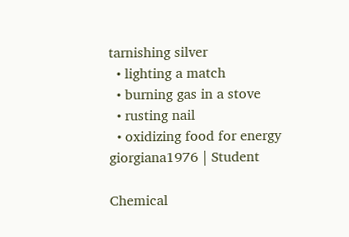tarnishing silver
  • lighting a match
  • burning gas in a stove
  • rusting nail
  • oxidizing food for energy
giorgiana1976 | Student

Chemical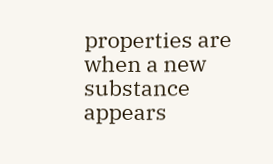properties are when a new substance appears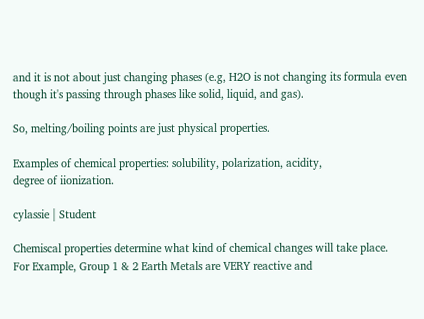and it is not about just changing phases (e.g, H2O is not changing its formula even though it's passing through phases like solid, liquid, and gas).

So, melting/boiling points are just physical properties.

Examples of chemical properties: solubility, polarization, acidity,
degree of iionization.

cylassie | Student

Chemiscal properties determine what kind of chemical changes will take place.  For Example, Group 1 & 2 Earth Metals are VERY reactive and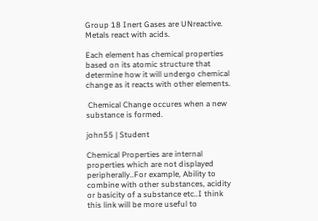Group 18 Inert Gases are UNreactive.  Metals react with acids.

Each element has chemical properties based on its atomic structure that determine how it will undergo chemical change as it reacts with other elements.

 Chemical Change occures when a new substance is formed.

john55 | Student

Chemical Properties are internal properties which are not displayed peripherally..For example, Ability to combine with other substances, acidity or basicity of a substance etc..I think this link will be more useful to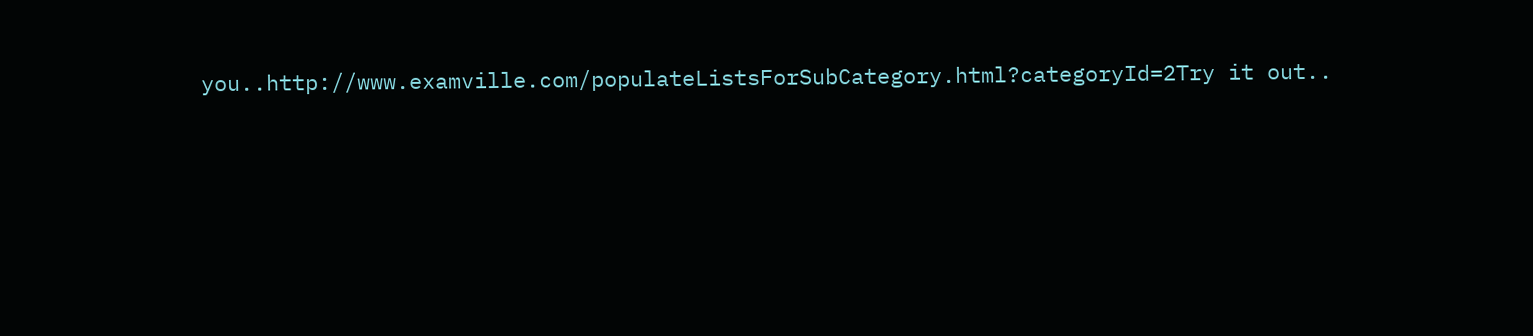you..http://www.examville.com/populateListsForSubCategory.html?categoryId=2Try it out..